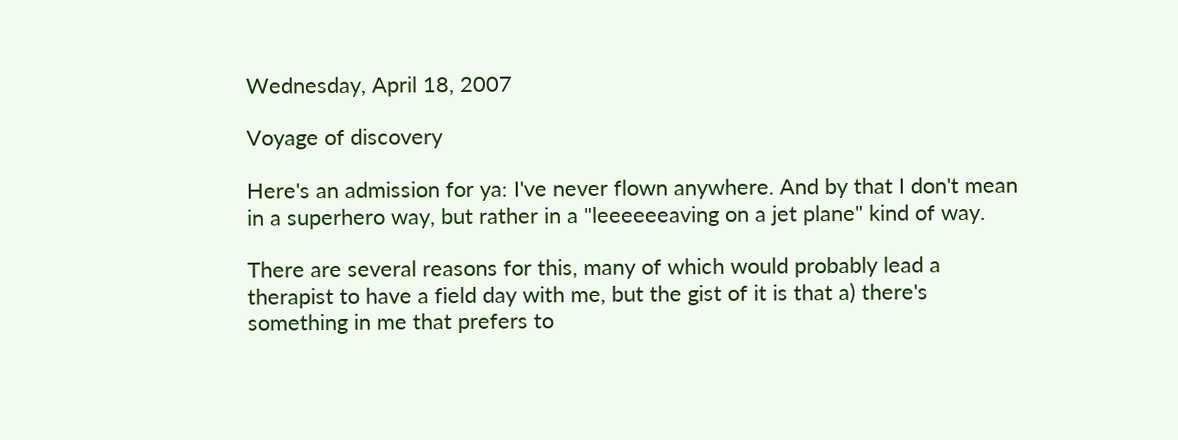Wednesday, April 18, 2007

Voyage of discovery

Here's an admission for ya: I've never flown anywhere. And by that I don't mean in a superhero way, but rather in a "leeeeeeaving on a jet plane" kind of way.

There are several reasons for this, many of which would probably lead a therapist to have a field day with me, but the gist of it is that a) there's something in me that prefers to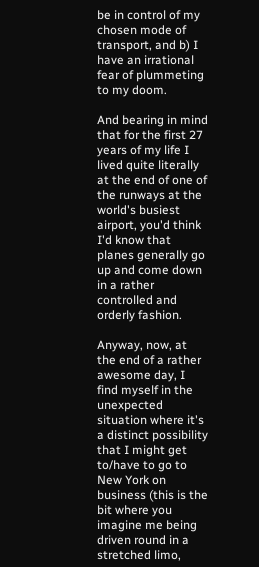be in control of my chosen mode of transport, and b) I have an irrational fear of plummeting to my doom.

And bearing in mind that for the first 27 years of my life I lived quite literally at the end of one of the runways at the world's busiest airport, you'd think I'd know that planes generally go up and come down in a rather controlled and orderly fashion.

Anyway, now, at the end of a rather awesome day, I find myself in the unexpected situation where it's a distinct possibility that I might get to/have to go to New York on business (this is the bit where you imagine me being driven round in a stretched limo,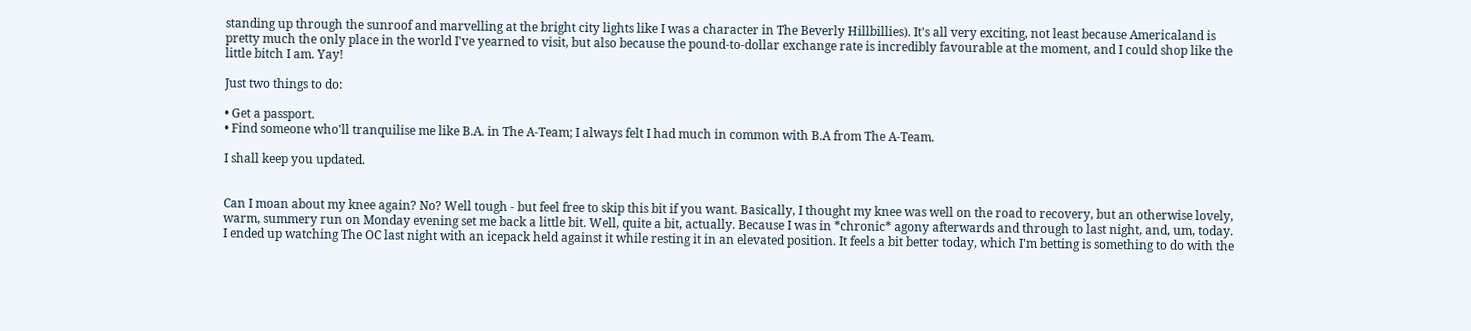standing up through the sunroof and marvelling at the bright city lights like I was a character in The Beverly Hillbillies). It's all very exciting, not least because Americaland is pretty much the only place in the world I've yearned to visit, but also because the pound-to-dollar exchange rate is incredibly favourable at the moment, and I could shop like the little bitch I am. Yay!

Just two things to do:

• Get a passport.
• Find someone who'll tranquilise me like B.A. in The A-Team; I always felt I had much in common with B.A from The A-Team.

I shall keep you updated.


Can I moan about my knee again? No? Well tough - but feel free to skip this bit if you want. Basically, I thought my knee was well on the road to recovery, but an otherwise lovely, warm, summery run on Monday evening set me back a little bit. Well, quite a bit, actually. Because I was in *chronic* agony afterwards and through to last night, and, um, today. I ended up watching The OC last night with an icepack held against it while resting it in an elevated position. It feels a bit better today, which I'm betting is something to do with the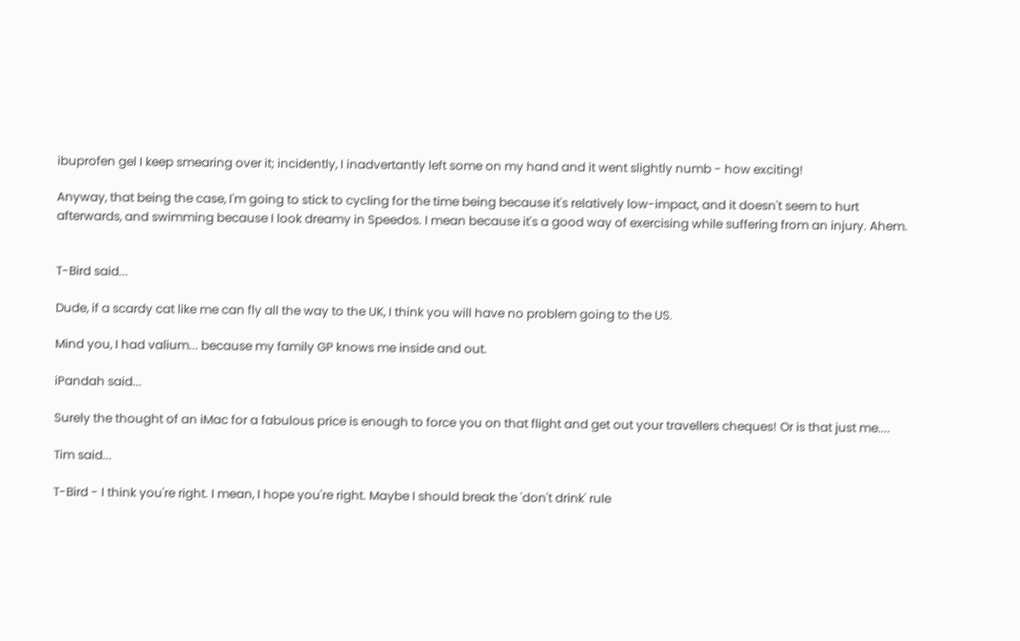ibuprofen gel I keep smearing over it; incidently, I inadvertantly left some on my hand and it went slightly numb - how exciting!

Anyway, that being the case, I'm going to stick to cycling for the time being because it's relatively low-impact, and it doesn't seem to hurt afterwards, and swimming because I look dreamy in Speedos. I mean because it's a good way of exercising while suffering from an injury. Ahem.


T-Bird said...

Dude, if a scardy cat like me can fly all the way to the UK, I think you will have no problem going to the US.

Mind you, I had valium... because my family GP knows me inside and out.

iPandah said...

Surely the thought of an iMac for a fabulous price is enough to force you on that flight and get out your travellers cheques! Or is that just me....

Tim said...

T-Bird - I think you're right. I mean, I hope you're right. Maybe I should break the 'don't drink' rule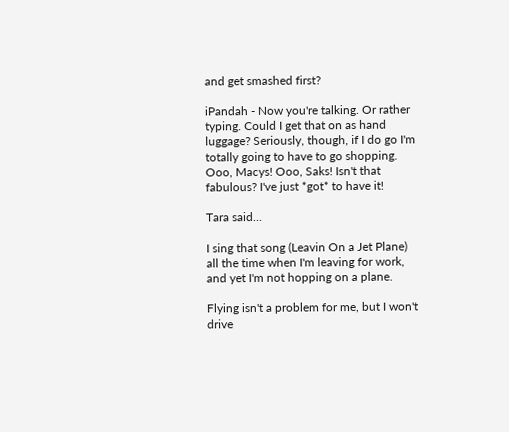and get smashed first?

iPandah - Now you're talking. Or rather typing. Could I get that on as hand luggage? Seriously, though, if I do go I'm totally going to have to go shopping. Ooo, Macys! Ooo, Saks! Isn't that fabulous? I've just *got* to have it!

Tara said...

I sing that song (Leavin On a Jet Plane) all the time when I'm leaving for work, and yet I'm not hopping on a plane.

Flying isn't a problem for me, but I won't drive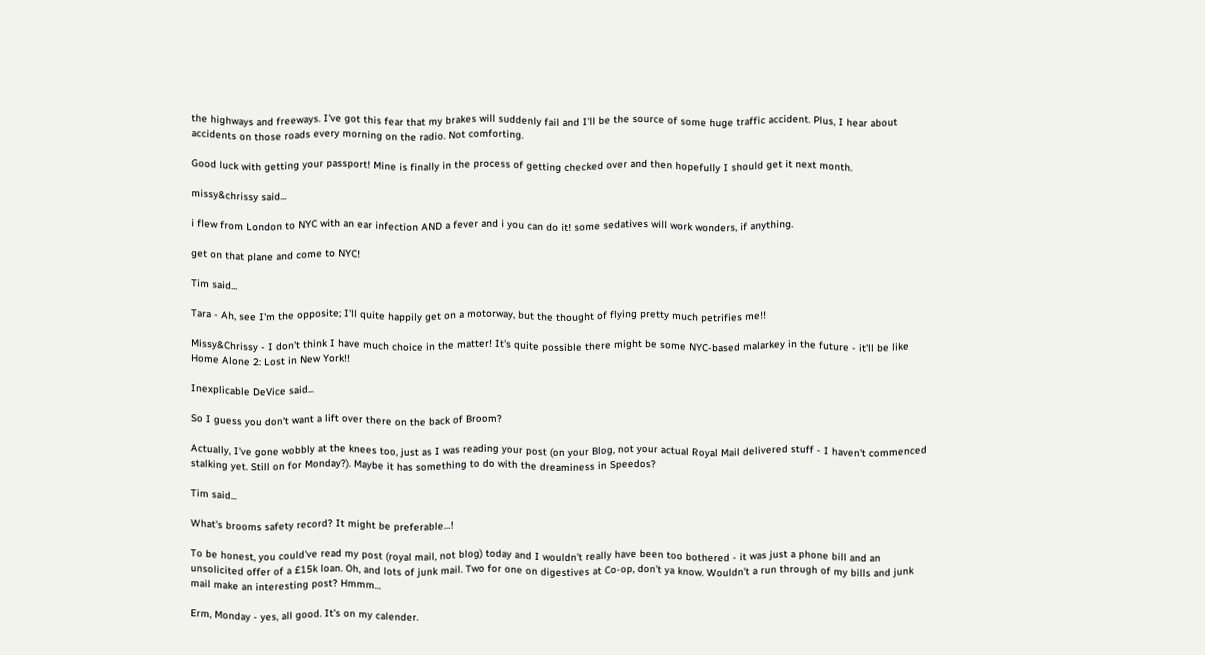the highways and freeways. I've got this fear that my brakes will suddenly fail and I'll be the source of some huge traffic accident. Plus, I hear about accidents on those roads every morning on the radio. Not comforting.

Good luck with getting your passport! Mine is finally in the process of getting checked over and then hopefully I should get it next month.

missy&chrissy said...

i flew from London to NYC with an ear infection AND a fever and i you can do it! some sedatives will work wonders, if anything.

get on that plane and come to NYC!

Tim said...

Tara - Ah, see I'm the opposite; I'll quite happily get on a motorway, but the thought of flying pretty much petrifies me!!

Missy&Chrissy - I don't think I have much choice in the matter! It's quite possible there might be some NYC-based malarkey in the future - it'll be like Home Alone 2: Lost in New York!!

Inexplicable DeVice said...

So I guess you don't want a lift over there on the back of Broom?

Actually, I've gone wobbly at the knees too, just as I was reading your post (on your Blog, not your actual Royal Mail delivered stuff - I haven't commenced stalking yet. Still on for Monday?). Maybe it has something to do with the dreaminess in Speedos?

Tim said...

What's brooms safety record? It might be preferable…!

To be honest, you could've read my post (royal mail, not blog) today and I wouldn't really have been too bothered - it was just a phone bill and an unsolicited offer of a £15k loan. Oh, and lots of junk mail. Two for one on digestives at Co-op, don't ya know. Wouldn't a run through of my bills and junk mail make an interesting post? Hmmm…

Erm, Monday - yes, all good. It's on my calender.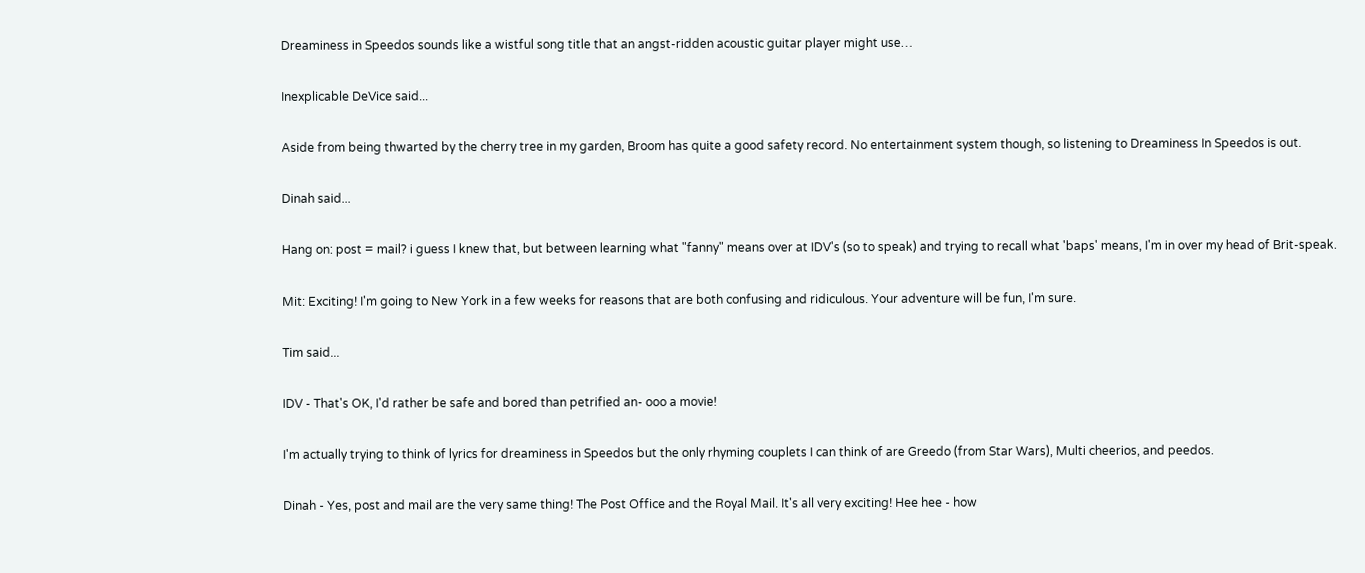Dreaminess in Speedos sounds like a wistful song title that an angst-ridden acoustic guitar player might use…

Inexplicable DeVice said...

Aside from being thwarted by the cherry tree in my garden, Broom has quite a good safety record. No entertainment system though, so listening to Dreaminess In Speedos is out.

Dinah said...

Hang on: post = mail? i guess I knew that, but between learning what "fanny" means over at IDV's (so to speak) and trying to recall what 'baps' means, I'm in over my head of Brit-speak.

Mit: Exciting! I'm going to New York in a few weeks for reasons that are both confusing and ridiculous. Your adventure will be fun, I'm sure.

Tim said...

IDV - That's OK, I'd rather be safe and bored than petrified an- ooo a movie!

I'm actually trying to think of lyrics for dreaminess in Speedos but the only rhyming couplets I can think of are Greedo (from Star Wars), Multi cheerios, and peedos.

Dinah - Yes, post and mail are the very same thing! The Post Office and the Royal Mail. It's all very exciting! Hee hee - how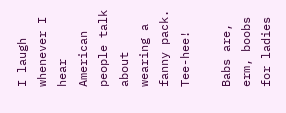I laugh whenever I hear American people talk about wearing a fanny pack. Tee-hee!

Babs are, erm, boobs for ladies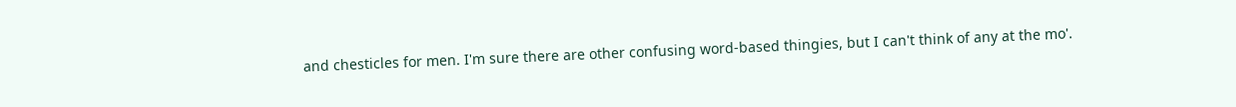and chesticles for men. I'm sure there are other confusing word-based thingies, but I can't think of any at the mo'.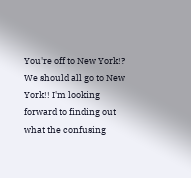You're off to New York!? We should all go to New York!! I'm looking forward to finding out what the confusing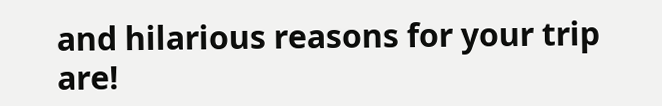and hilarious reasons for your trip are!